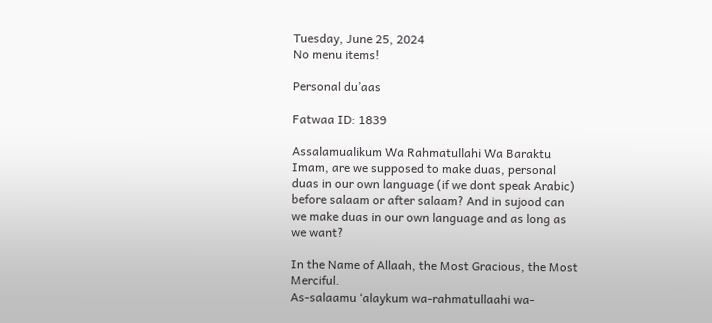Tuesday, June 25, 2024
No menu items!

Personal du’aas

Fatwaa ID: 1839

Assalamualikum Wa Rahmatullahi Wa Baraktu
Imam, are we supposed to make duas, personal duas in our own language (if we dont speak Arabic) before salaam or after salaam? And in sujood can we make duas in our own language and as long as we want?

In the Name of Allaah, the Most Gracious, the Most Merciful.
As-salaamu ‘alaykum wa-rahmatullaahi wa-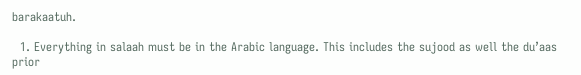barakaatuh.

  1. Everything in salaah must be in the Arabic language. This includes the sujood as well the du’aas prior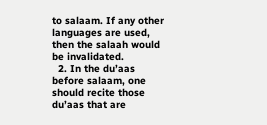to salaam. If any other languages are used, then the salaah would be invalidated.
  2. In the du’aas before salaam, one should recite those du’aas that are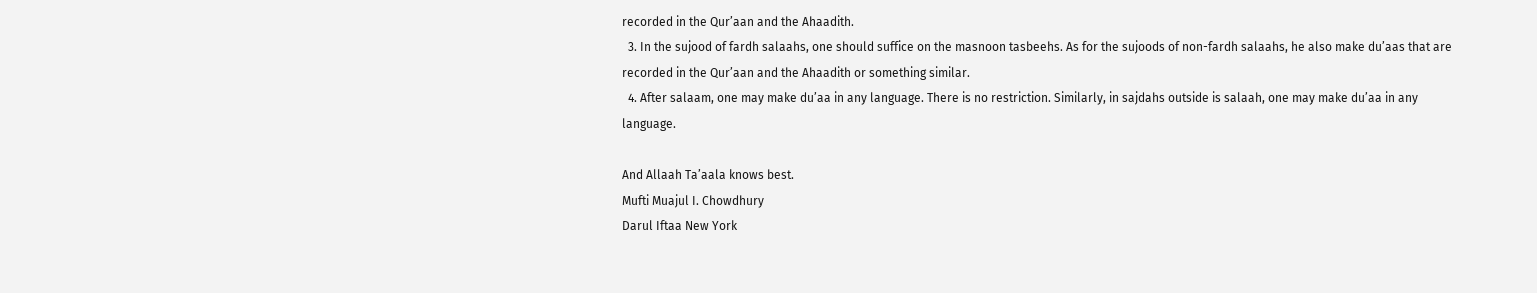recorded in the Qur’aan and the Ahaadith.
  3. In the sujood of fardh salaahs, one should suffice on the masnoon tasbeehs. As for the sujoods of non-fardh salaahs, he also make du’aas that are recorded in the Qur’aan and the Ahaadith or something similar.
  4. After salaam, one may make du’aa in any language. There is no restriction. Similarly, in sajdahs outside is salaah, one may make du’aa in any language.

And Allaah Ta’aala knows best.
Mufti Muajul I. Chowdhury
Darul Iftaa New York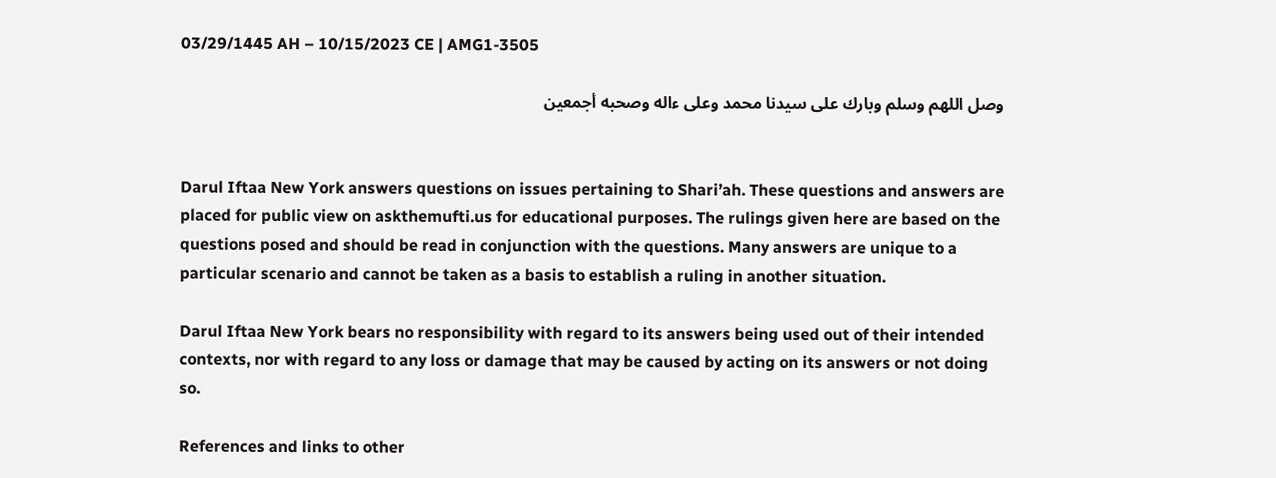03/29/1445 AH – 10/15/2023 CE | AMG1-3505

وصل اللهم وسلم وبارك على سيدنا محمد وعلى ءاله وصحبه أجمعين


Darul Iftaa New York answers questions on issues pertaining to Shari’ah. These questions and answers are placed for public view on askthemufti.us for educational purposes. The rulings given here are based on the questions posed and should be read in conjunction with the questions. Many answers are unique to a particular scenario and cannot be taken as a basis to establish a ruling in another situation.

Darul Iftaa New York bears no responsibility with regard to its answers being used out of their intended contexts, nor with regard to any loss or damage that may be caused by acting on its answers or not doing so.

References and links to other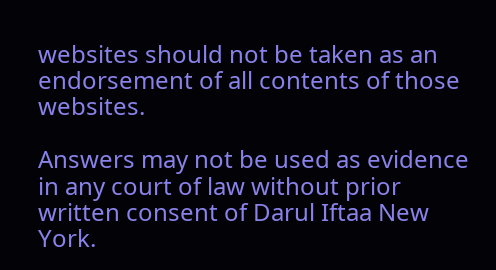websites should not be taken as an endorsement of all contents of those websites.

Answers may not be used as evidence in any court of law without prior written consent of Darul Iftaa New York.